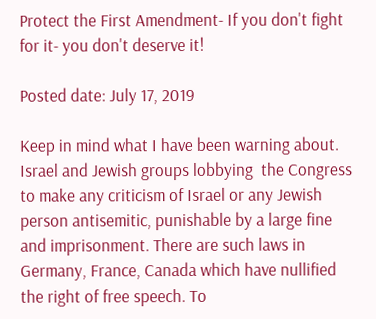Protect the First Amendment- If you don't fight for it- you don't deserve it!

Posted date: July 17, 2019

Keep in mind what I have been warning about. Israel and Jewish groups lobbying  the Congress to make any criticism of Israel or any Jewish person antisemitic, punishable by a large fine and imprisonment. There are such laws in Germany, France, Canada which have nullified the right of free speech. To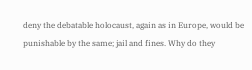deny the debatable holocaust, again as in Europe, would be punishable by the same; jail and fines. Why do they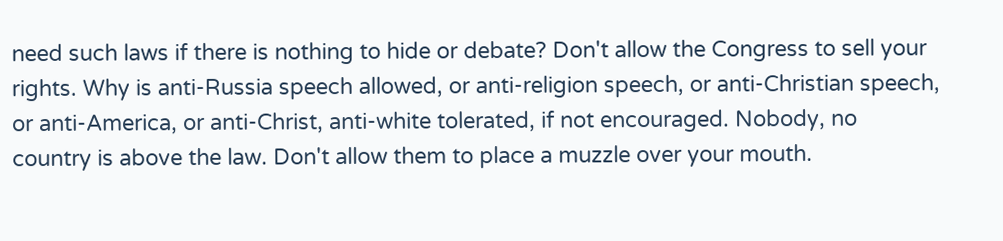need such laws if there is nothing to hide or debate? Don't allow the Congress to sell your rights. Why is anti-Russia speech allowed, or anti-religion speech, or anti-Christian speech, or anti-America, or anti-Christ, anti-white tolerated, if not encouraged. Nobody, no country is above the law. Don't allow them to place a muzzle over your mouth.